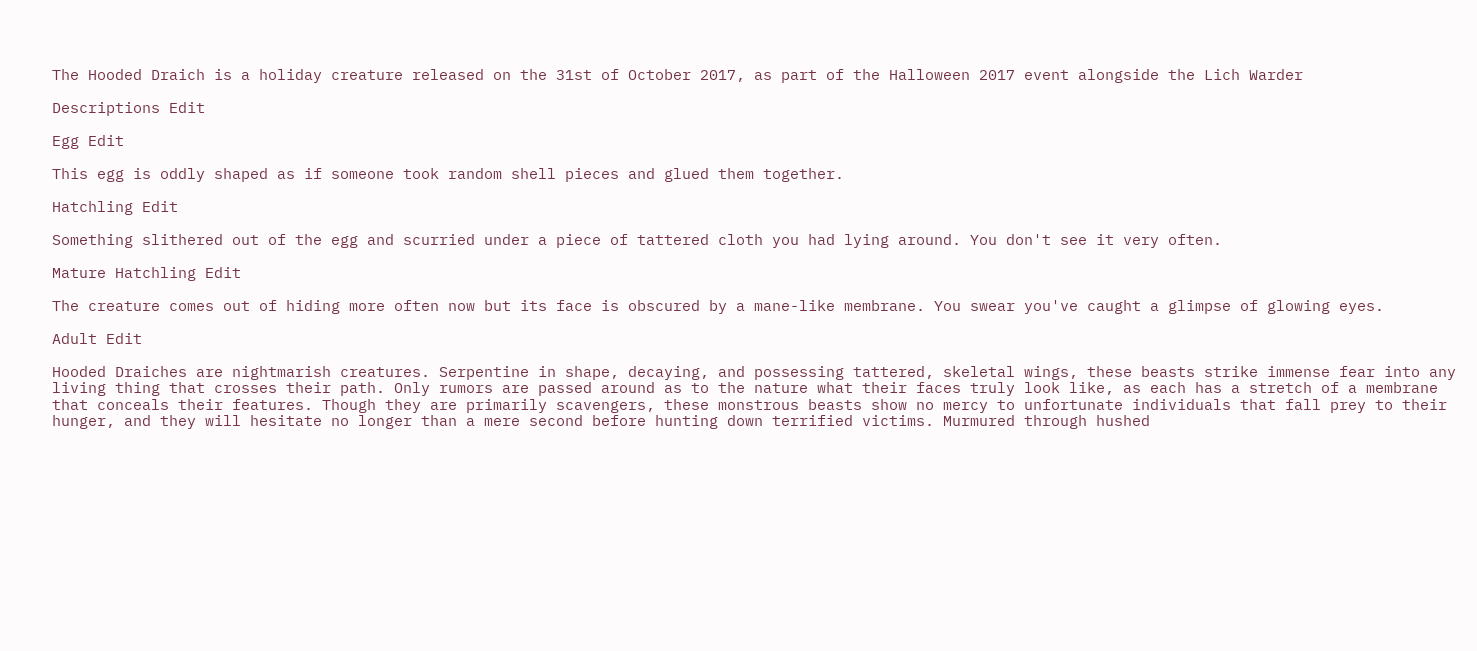The Hooded Draich is a holiday creature released on the 31st of October 2017, as part of the Halloween 2017 event alongside the Lich Warder

Descriptions Edit

Egg Edit

This egg is oddly shaped as if someone took random shell pieces and glued them together.

Hatchling Edit

Something slithered out of the egg and scurried under a piece of tattered cloth you had lying around. You don't see it very often.

Mature Hatchling Edit

The creature comes out of hiding more often now but its face is obscured by a mane-like membrane. You swear you've caught a glimpse of glowing eyes.

Adult Edit

Hooded Draiches are nightmarish creatures. Serpentine in shape, decaying, and possessing tattered, skeletal wings, these beasts strike immense fear into any living thing that crosses their path. Only rumors are passed around as to the nature what their faces truly look like, as each has a stretch of a membrane that conceals their features. Though they are primarily scavengers, these monstrous beasts show no mercy to unfortunate individuals that fall prey to their hunger, and they will hesitate no longer than a mere second before hunting down terrified victims. Murmured through hushed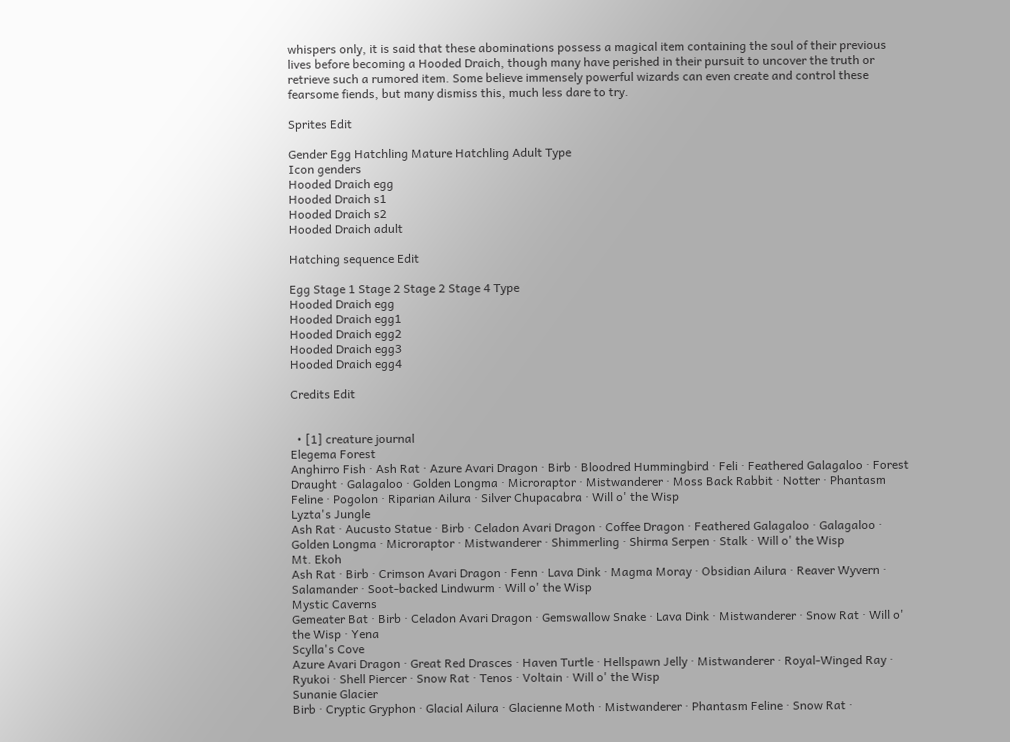whispers only, it is said that these abominations possess a magical item containing the soul of their previous lives before becoming a Hooded Draich, though many have perished in their pursuit to uncover the truth or retrieve such a rumored item. Some believe immensely powerful wizards can even create and control these fearsome fiends, but many dismiss this, much less dare to try.

Sprites Edit

Gender Egg Hatchling Mature Hatchling Adult Type
Icon genders
Hooded Draich egg
Hooded Draich s1
Hooded Draich s2
Hooded Draich adult

Hatching sequence Edit

Egg Stage 1 Stage 2 Stage 2 Stage 4 Type
Hooded Draich egg
Hooded Draich egg1
Hooded Draich egg2
Hooded Draich egg3
Hooded Draich egg4

Credits Edit


  • [1] creature journal
Elegema Forest
Anghirro Fish · Ash Rat · Azure Avari Dragon · Birb · Bloodred Hummingbird · Feli · Feathered Galagaloo · Forest Draught · Galagaloo · Golden Longma · Microraptor · Mistwanderer · Moss Back Rabbit · Notter · Phantasm Feline · Pogolon · Riparian Ailura · Silver Chupacabra · Will o' the Wisp
Lyzta's Jungle
Ash Rat · Aucusto Statue · Birb · Celadon Avari Dragon · Coffee Dragon · Feathered Galagaloo · Galagaloo · Golden Longma · Microraptor · Mistwanderer · Shimmerling · Shirma Serpen · Stalk · Will o' the Wisp
Mt. Ekoh
Ash Rat · Birb · Crimson Avari Dragon · Fenn · Lava Dink · Magma Moray · Obsidian Ailura · Reaver Wyvern · Salamander · Soot-backed Lindwurm · Will o' the Wisp
Mystic Caverns
Gemeater Bat · Birb · Celadon Avari Dragon · Gemswallow Snake · Lava Dink · Mistwanderer · Snow Rat · Will o' the Wisp · Yena
Scylla's Cove
Azure Avari Dragon · Great Red Drasces · Haven Turtle · Hellspawn Jelly · Mistwanderer · Royal-Winged Ray · Ryukoi · Shell Piercer · Snow Rat · Tenos · Voltain · Will o' the Wisp
Sunanie Glacier
Birb · Cryptic Gryphon · Glacial Ailura · Glacienne Moth · Mistwanderer · Phantasm Feline · Snow Rat ·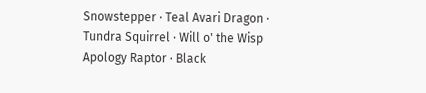Snowstepper · Teal Avari Dragon · Tundra Squirrel · Will o' the Wisp
Apology Raptor · Black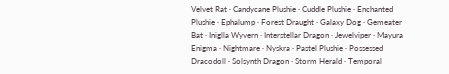Velvet Rat · Candycane Plushie · Cuddle Plushie · Enchanted Plushie · Ephalump · Forest Draught · Galaxy Dog · Gemeater Bat · Iniglla Wyvern · Interstellar Dragon · Jewelviper · Mayura Enigma · Nightmare · Nyskra · Pastel Plushie · Possessed Dracodoll · Solsynth Dragon · Storm Herald · Temporal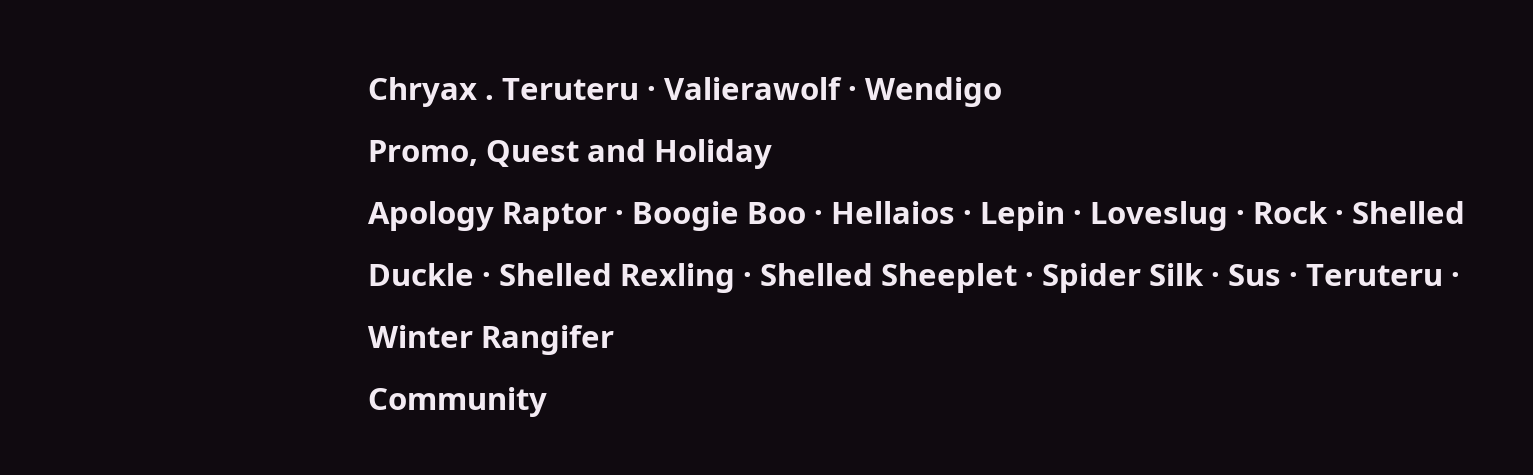Chryax . Teruteru · Valierawolf · Wendigo
Promo, Quest and Holiday
Apology Raptor · Boogie Boo · Hellaios · Lepin · Loveslug · Rock · Shelled Duckle · Shelled Rexling · Shelled Sheeplet · Spider Silk · Sus · Teruteru · Winter Rangifer
Community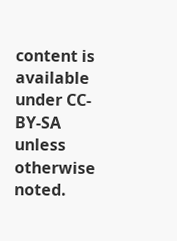content is available under CC-BY-SA unless otherwise noted.